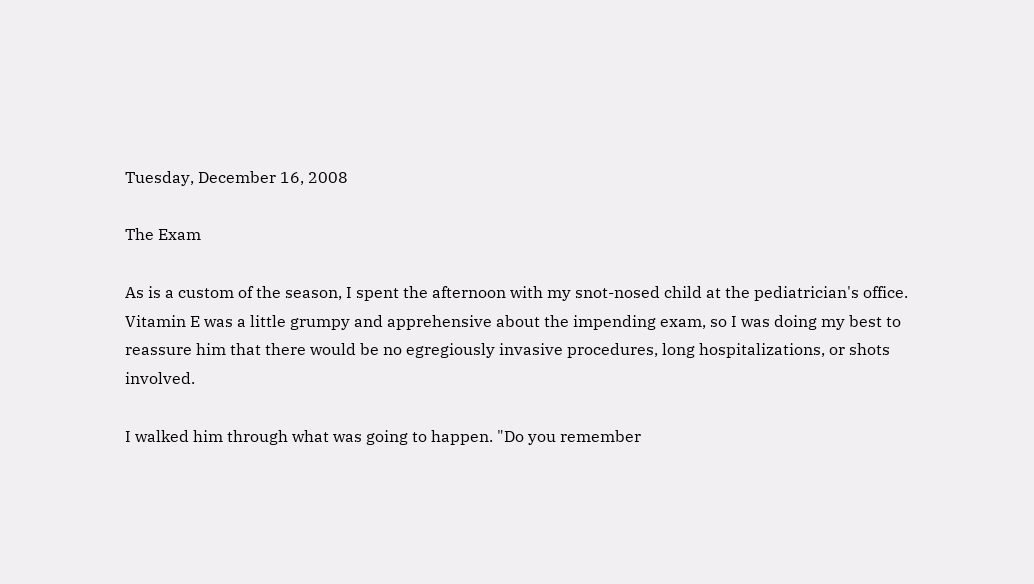Tuesday, December 16, 2008

The Exam

As is a custom of the season, I spent the afternoon with my snot-nosed child at the pediatrician's office. Vitamin E was a little grumpy and apprehensive about the impending exam, so I was doing my best to reassure him that there would be no egregiously invasive procedures, long hospitalizations, or shots involved.

I walked him through what was going to happen. "Do you remember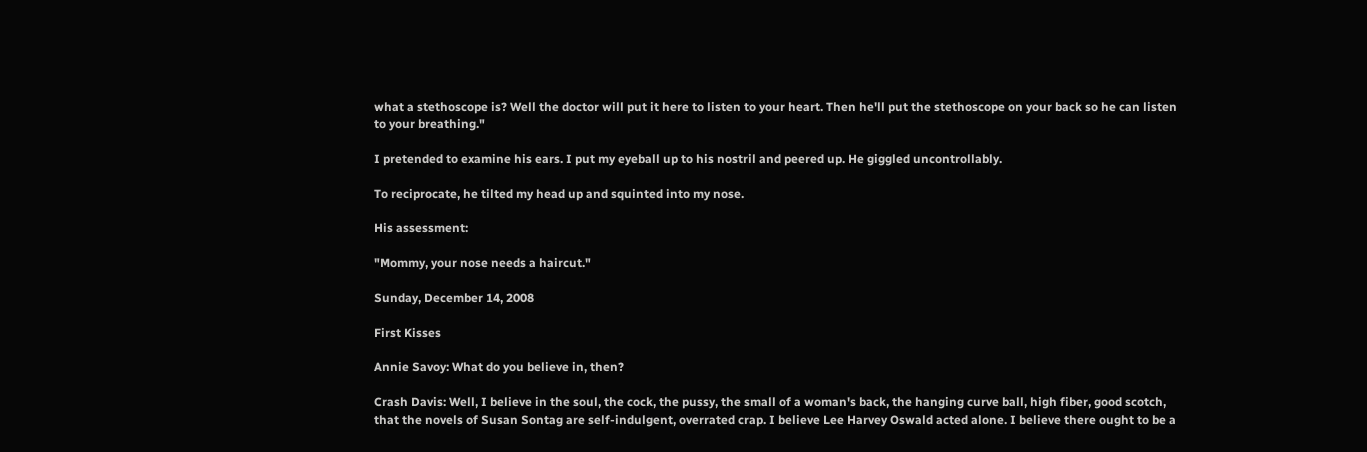what a stethoscope is? Well the doctor will put it here to listen to your heart. Then he'll put the stethoscope on your back so he can listen to your breathing."

I pretended to examine his ears. I put my eyeball up to his nostril and peered up. He giggled uncontrollably.

To reciprocate, he tilted my head up and squinted into my nose.

His assessment:

"Mommy, your nose needs a haircut."

Sunday, December 14, 2008

First Kisses

Annie Savoy: What do you believe in, then?

Crash Davis: Well, I believe in the soul, the cock, the pussy, the small of a woman's back, the hanging curve ball, high fiber, good scotch, that the novels of Susan Sontag are self-indulgent, overrated crap. I believe Lee Harvey Oswald acted alone. I believe there ought to be a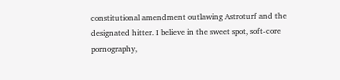constitutional amendment outlawing Astroturf and the designated hitter. I believe in the sweet spot, soft-core pornography,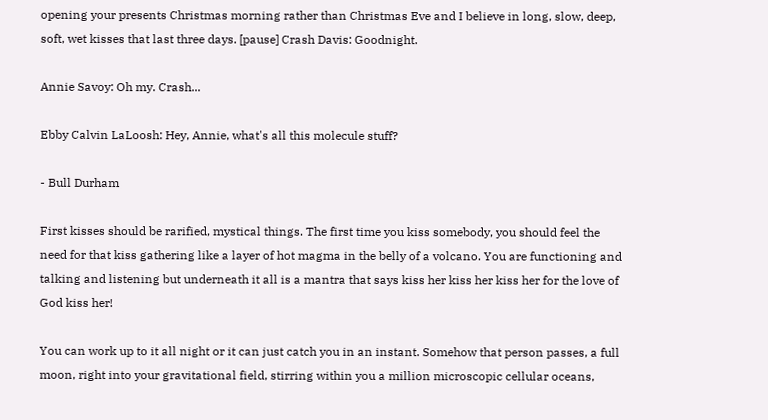opening your presents Christmas morning rather than Christmas Eve and I believe in long, slow, deep, soft, wet kisses that last three days. [pause] Crash Davis: Goodnight.

Annie Savoy: Oh my. Crash...

Ebby Calvin LaLoosh: Hey, Annie, what's all this molecule stuff?

- Bull Durham

First kisses should be rarified, mystical things. The first time you kiss somebody, you should feel the need for that kiss gathering like a layer of hot magma in the belly of a volcano. You are functioning and talking and listening but underneath it all is a mantra that says kiss her kiss her kiss her for the love of God kiss her!

You can work up to it all night or it can just catch you in an instant. Somehow that person passes, a full moon, right into your gravitational field, stirring within you a million microscopic cellular oceans,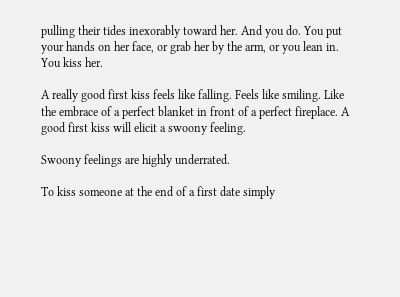pulling their tides inexorably toward her. And you do. You put your hands on her face, or grab her by the arm, or you lean in. You kiss her.

A really good first kiss feels like falling. Feels like smiling. Like the embrace of a perfect blanket in front of a perfect fireplace. A good first kiss will elicit a swoony feeling.

Swoony feelings are highly underrated.

To kiss someone at the end of a first date simply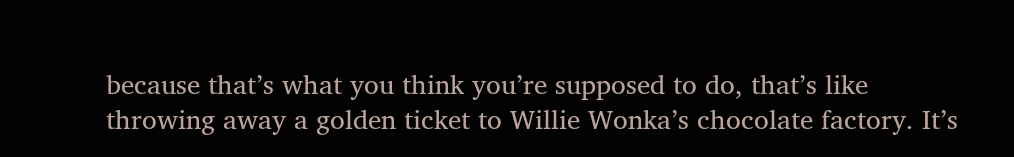because that’s what you think you’re supposed to do, that’s like throwing away a golden ticket to Willie Wonka’s chocolate factory. It’s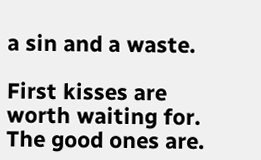a sin and a waste.

First kisses are worth waiting for. The good ones are.